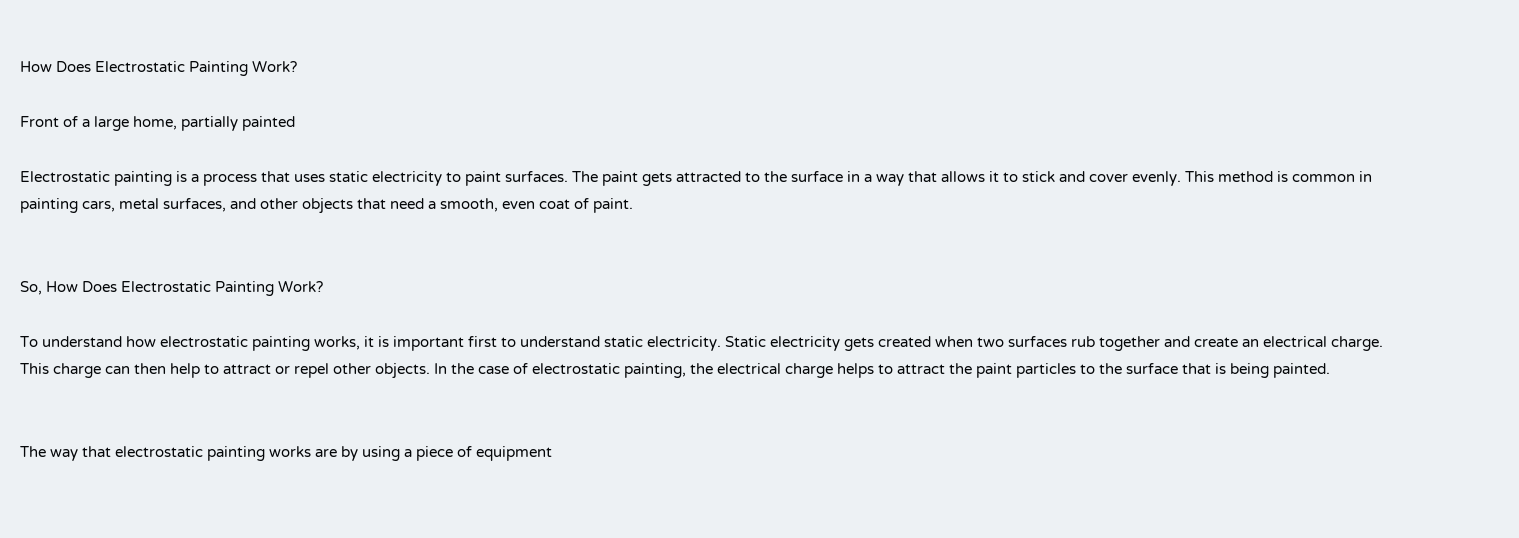How Does Electrostatic Painting Work?

Front of a large home, partially painted

Electrostatic painting is a process that uses static electricity to paint surfaces. The paint gets attracted to the surface in a way that allows it to stick and cover evenly. This method is common in painting cars, metal surfaces, and other objects that need a smooth, even coat of paint.


So, How Does Electrostatic Painting Work?

To understand how electrostatic painting works, it is important first to understand static electricity. Static electricity gets created when two surfaces rub together and create an electrical charge. This charge can then help to attract or repel other objects. In the case of electrostatic painting, the electrical charge helps to attract the paint particles to the surface that is being painted.


The way that electrostatic painting works are by using a piece of equipment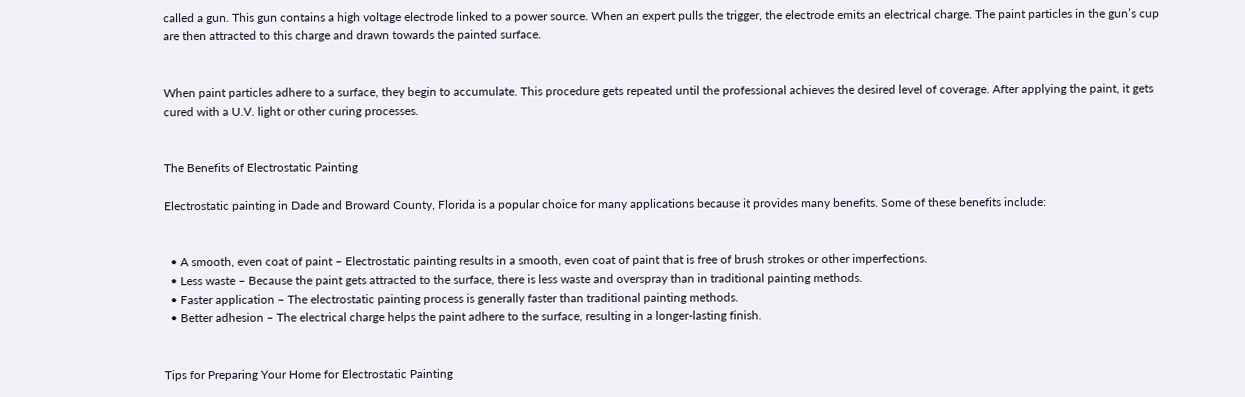called a gun. This gun contains a high voltage electrode linked to a power source. When an expert pulls the trigger, the electrode emits an electrical charge. The paint particles in the gun’s cup are then attracted to this charge and drawn towards the painted surface.


When paint particles adhere to a surface, they begin to accumulate. This procedure gets repeated until the professional achieves the desired level of coverage. After applying the paint, it gets cured with a U.V. light or other curing processes.


The Benefits of Electrostatic Painting

Electrostatic painting in Dade and Broward County, Florida is a popular choice for many applications because it provides many benefits. Some of these benefits include:


  • A smooth, even coat of paint – Electrostatic painting results in a smooth, even coat of paint that is free of brush strokes or other imperfections.
  • Less waste – Because the paint gets attracted to the surface, there is less waste and overspray than in traditional painting methods.
  • Faster application – The electrostatic painting process is generally faster than traditional painting methods.
  • Better adhesion – The electrical charge helps the paint adhere to the surface, resulting in a longer-lasting finish.


Tips for Preparing Your Home for Electrostatic Painting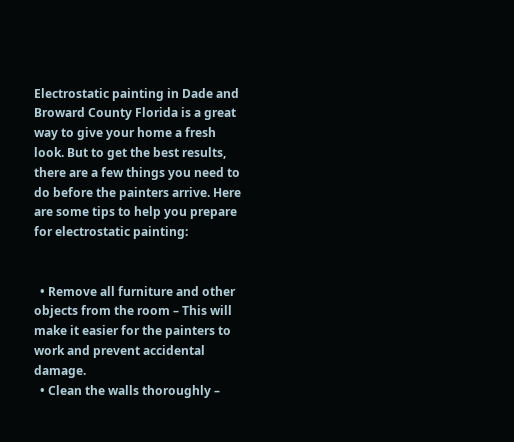Electrostatic painting in Dade and Broward County Florida is a great way to give your home a fresh look. But to get the best results, there are a few things you need to do before the painters arrive. Here are some tips to help you prepare for electrostatic painting:


  • Remove all furniture and other objects from the room – This will make it easier for the painters to work and prevent accidental damage.
  • Clean the walls thoroughly –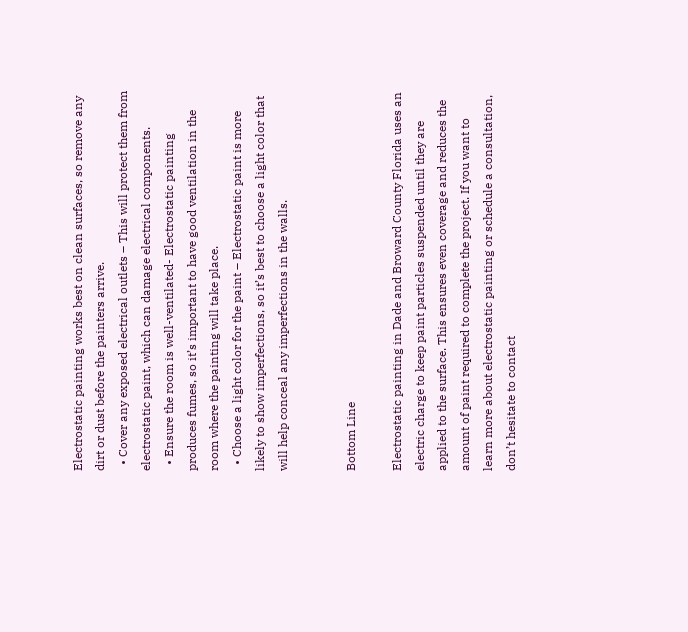Electrostatic painting works best on clean surfaces, so remove any dirt or dust before the painters arrive.
  • Cover any exposed electrical outlets – This will protect them from electrostatic paint, which can damage electrical components.
  • Ensure the room is well-ventilated- Electrostatic painting produces fumes, so it’s important to have good ventilation in the room where the painting will take place.
  • Choose a light color for the paint – Electrostatic paint is more likely to show imperfections, so it’s best to choose a light color that will help conceal any imperfections in the walls.


Bottom Line

Electrostatic painting in Dade and Broward County Florida uses an electric charge to keep paint particles suspended until they are applied to the surface. This ensures even coverage and reduces the amount of paint required to complete the project. If you want to learn more about electrostatic painting or schedule a consultation, don’t hesitate to contact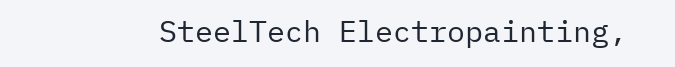SteelTech Electropainting,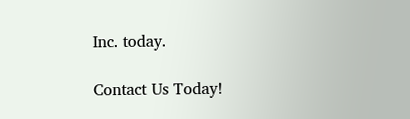Inc. today.

Contact Us Today!